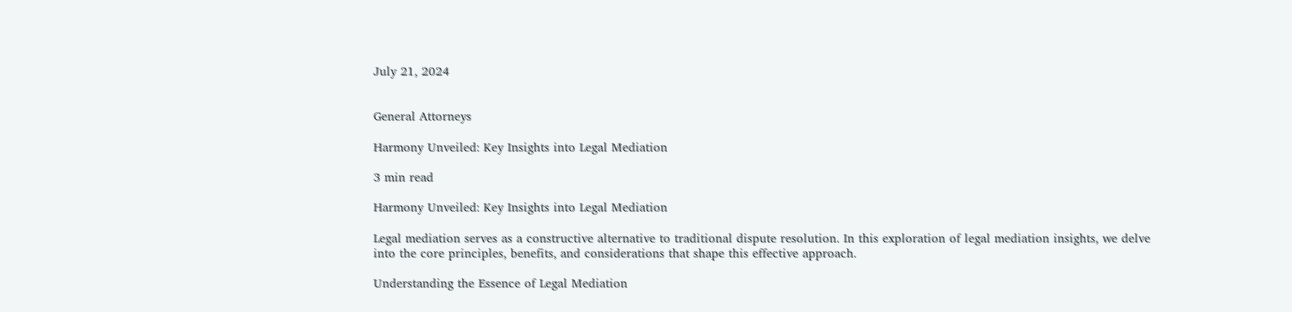July 21, 2024


General Attorneys

Harmony Unveiled: Key Insights into Legal Mediation

3 min read

Harmony Unveiled: Key Insights into Legal Mediation

Legal mediation serves as a constructive alternative to traditional dispute resolution. In this exploration of legal mediation insights, we delve into the core principles, benefits, and considerations that shape this effective approach.

Understanding the Essence of Legal Mediation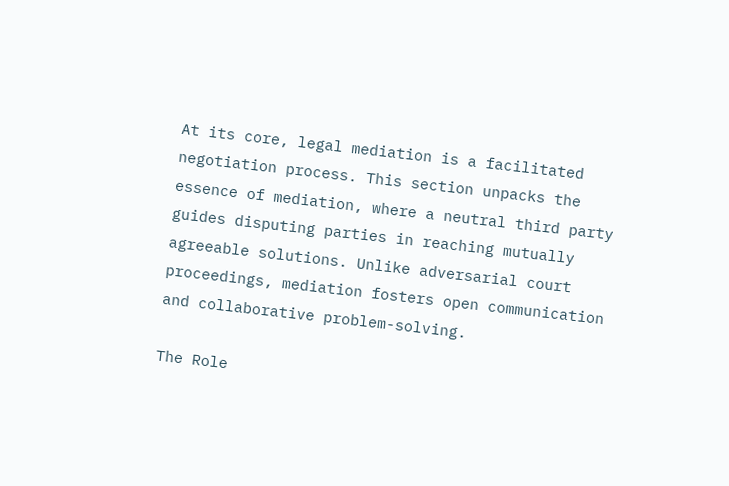At its core, legal mediation is a facilitated negotiation process. This section unpacks the essence of mediation, where a neutral third party guides disputing parties in reaching mutually agreeable solutions. Unlike adversarial court proceedings, mediation fosters open communication and collaborative problem-solving.

The Role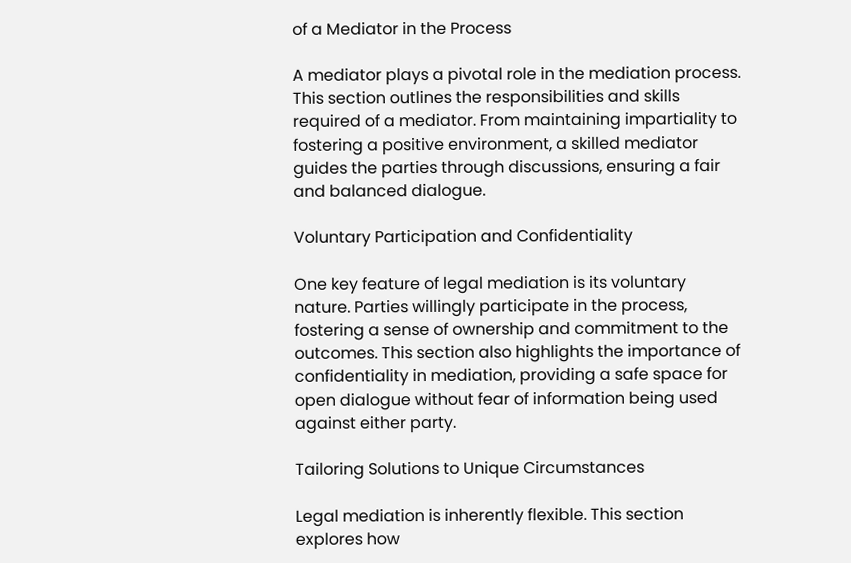of a Mediator in the Process

A mediator plays a pivotal role in the mediation process. This section outlines the responsibilities and skills required of a mediator. From maintaining impartiality to fostering a positive environment, a skilled mediator guides the parties through discussions, ensuring a fair and balanced dialogue.

Voluntary Participation and Confidentiality

One key feature of legal mediation is its voluntary nature. Parties willingly participate in the process, fostering a sense of ownership and commitment to the outcomes. This section also highlights the importance of confidentiality in mediation, providing a safe space for open dialogue without fear of information being used against either party.

Tailoring Solutions to Unique Circumstances

Legal mediation is inherently flexible. This section explores how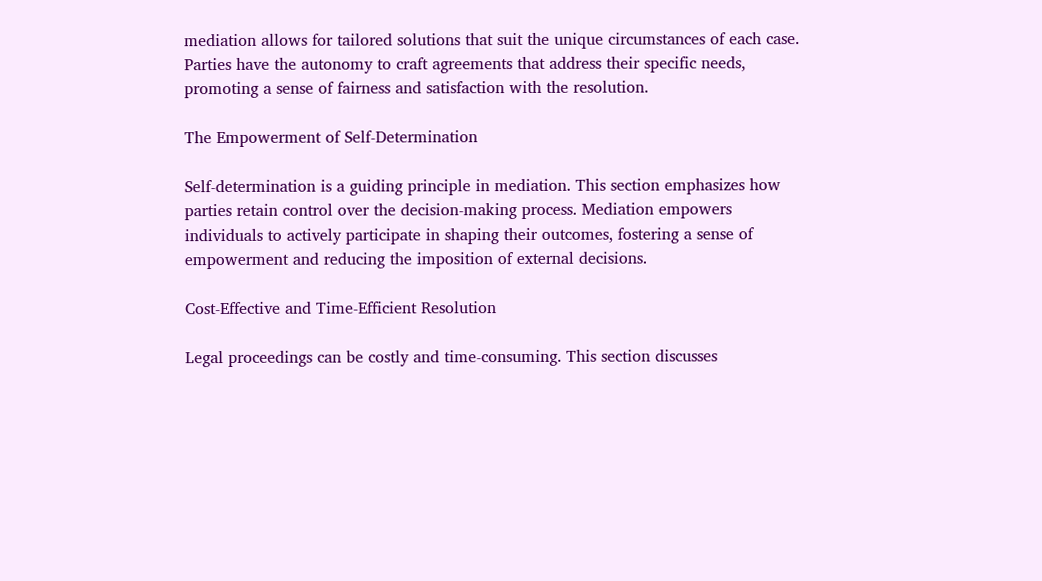mediation allows for tailored solutions that suit the unique circumstances of each case. Parties have the autonomy to craft agreements that address their specific needs, promoting a sense of fairness and satisfaction with the resolution.

The Empowerment of Self-Determination

Self-determination is a guiding principle in mediation. This section emphasizes how parties retain control over the decision-making process. Mediation empowers individuals to actively participate in shaping their outcomes, fostering a sense of empowerment and reducing the imposition of external decisions.

Cost-Effective and Time-Efficient Resolution

Legal proceedings can be costly and time-consuming. This section discusses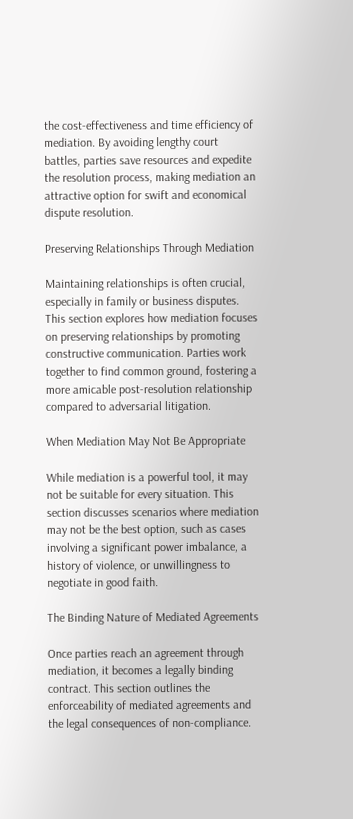the cost-effectiveness and time efficiency of mediation. By avoiding lengthy court battles, parties save resources and expedite the resolution process, making mediation an attractive option for swift and economical dispute resolution.

Preserving Relationships Through Mediation

Maintaining relationships is often crucial, especially in family or business disputes. This section explores how mediation focuses on preserving relationships by promoting constructive communication. Parties work together to find common ground, fostering a more amicable post-resolution relationship compared to adversarial litigation.

When Mediation May Not Be Appropriate

While mediation is a powerful tool, it may not be suitable for every situation. This section discusses scenarios where mediation may not be the best option, such as cases involving a significant power imbalance, a history of violence, or unwillingness to negotiate in good faith.

The Binding Nature of Mediated Agreements

Once parties reach an agreement through mediation, it becomes a legally binding contract. This section outlines the enforceability of mediated agreements and the legal consequences of non-compliance.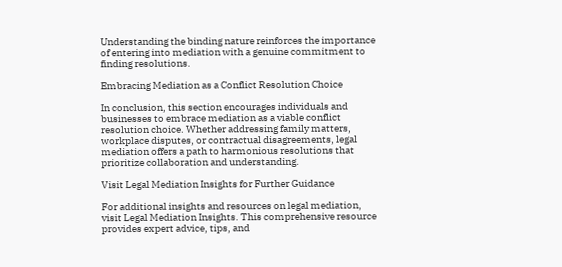Understanding the binding nature reinforces the importance of entering into mediation with a genuine commitment to finding resolutions.

Embracing Mediation as a Conflict Resolution Choice

In conclusion, this section encourages individuals and businesses to embrace mediation as a viable conflict resolution choice. Whether addressing family matters, workplace disputes, or contractual disagreements, legal mediation offers a path to harmonious resolutions that prioritize collaboration and understanding.

Visit Legal Mediation Insights for Further Guidance

For additional insights and resources on legal mediation, visit Legal Mediation Insights. This comprehensive resource provides expert advice, tips, and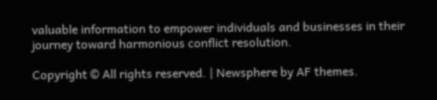valuable information to empower individuals and businesses in their journey toward harmonious conflict resolution.

Copyright © All rights reserved. | Newsphere by AF themes.